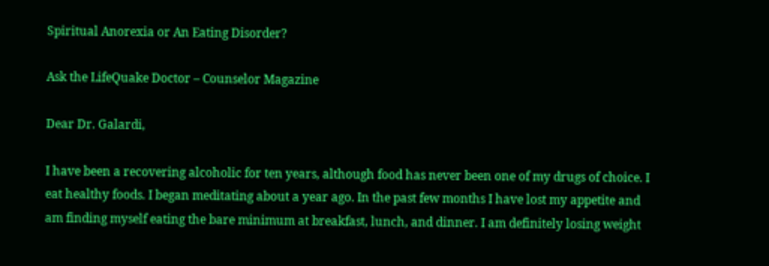Spiritual Anorexia or An Eating Disorder?

Ask the LifeQuake Doctor – Counselor Magazine

Dear Dr. Galardi,

I have been a recovering alcoholic for ten years, although food has never been one of my drugs of choice. I eat healthy foods. I began meditating about a year ago. In the past few months I have lost my appetite and am finding myself eating the bare minimum at breakfast, lunch, and dinner. I am definitely losing weight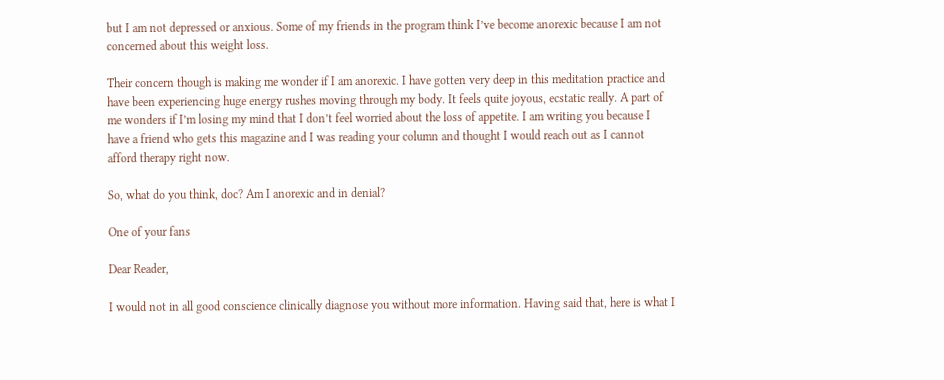but I am not depressed or anxious. Some of my friends in the program think I’ve become anorexic because I am not concerned about this weight loss.

Their concern though is making me wonder if I am anorexic. I have gotten very deep in this meditation practice and have been experiencing huge energy rushes moving through my body. It feels quite joyous, ecstatic really. A part of me wonders if I’m losing my mind that I don’t feel worried about the loss of appetite. I am writing you because I have a friend who gets this magazine and I was reading your column and thought I would reach out as I cannot afford therapy right now.

So, what do you think, doc? Am I anorexic and in denial?

One of your fans

Dear Reader,

I would not in all good conscience clinically diagnose you without more information. Having said that, here is what I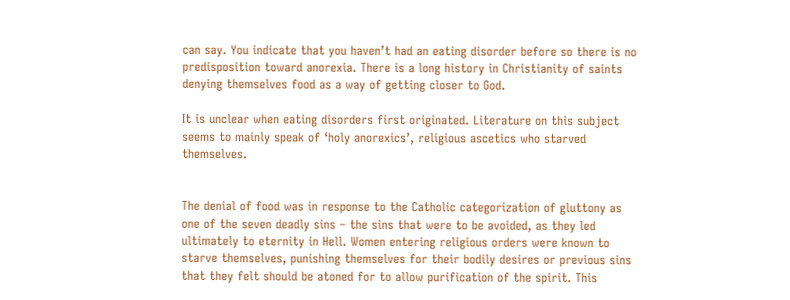can say. You indicate that you haven’t had an eating disorder before so there is no predisposition toward anorexia. There is a long history in Christianity of saints denying themselves food as a way of getting closer to God.

It is unclear when eating disorders first originated. Literature on this subject seems to mainly speak of ‘holy anorexics’, religious ascetics who starved themselves.


The denial of food was in response to the Catholic categorization of gluttony as one of the seven deadly sins – the sins that were to be avoided, as they led ultimately to eternity in Hell. Women entering religious orders were known to starve themselves, punishing themselves for their bodily desires or previous sins that they felt should be atoned for to allow purification of the spirit. This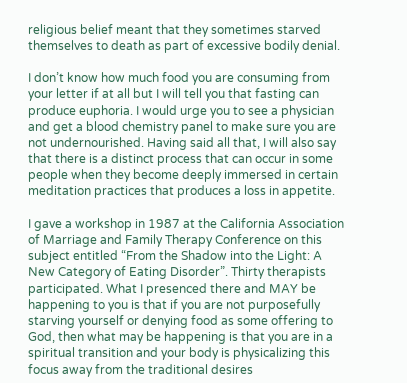religious belief meant that they sometimes starved themselves to death as part of excessive bodily denial.

I don’t know how much food you are consuming from your letter if at all but I will tell you that fasting can produce euphoria. I would urge you to see a physician and get a blood chemistry panel to make sure you are not undernourished. Having said all that, I will also say that there is a distinct process that can occur in some people when they become deeply immersed in certain meditation practices that produces a loss in appetite.

I gave a workshop in 1987 at the California Association of Marriage and Family Therapy Conference on this subject entitled “From the Shadow into the Light: A New Category of Eating Disorder”. Thirty therapists participated. What I presenced there and MAY be happening to you is that if you are not purposefully starving yourself or denying food as some offering to God, then what may be happening is that you are in a spiritual transition and your body is physicalizing this focus away from the traditional desires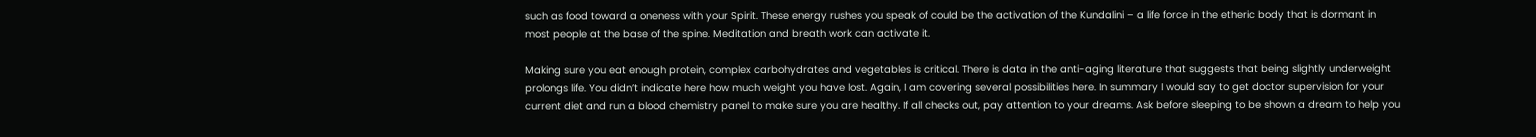such as food toward a oneness with your Spirit. These energy rushes you speak of could be the activation of the Kundalini – a life force in the etheric body that is dormant in most people at the base of the spine. Meditation and breath work can activate it.

Making sure you eat enough protein, complex carbohydrates and vegetables is critical. There is data in the anti-aging literature that suggests that being slightly underweight prolongs life. You didn’t indicate here how much weight you have lost. Again, I am covering several possibilities here. In summary I would say to get doctor supervision for your current diet and run a blood chemistry panel to make sure you are healthy. If all checks out, pay attention to your dreams. Ask before sleeping to be shown a dream to help you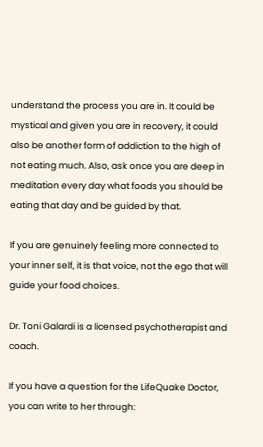understand the process you are in. It could be mystical and given you are in recovery, it could also be another form of addiction to the high of not eating much. Also, ask once you are deep in meditation every day what foods you should be eating that day and be guided by that.

If you are genuinely feeling more connected to your inner self, it is that voice, not the ego that will guide your food choices.

Dr. Toni Galardi is a licensed psychotherapist and coach.

If you have a question for the LifeQuake Doctor, you can write to her through: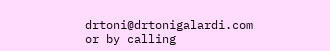drtoni@drtonigalardi.com or by calling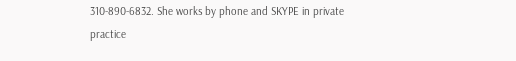310-890-6832. She works by phone and SKYPE in private practice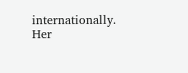internationally. Her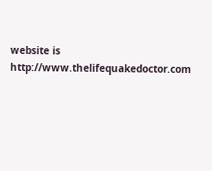website is http://www.thelifequakedoctor.com